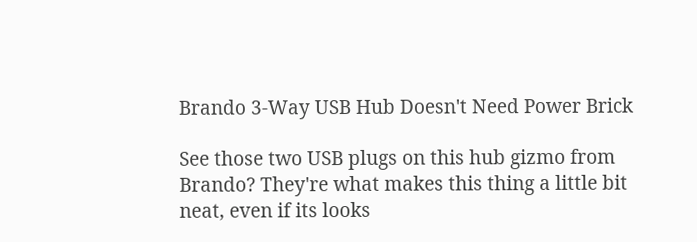Brando 3-Way USB Hub Doesn't Need Power Brick

See those two USB plugs on this hub gizmo from Brando? They're what makes this thing a little bit neat, even if its looks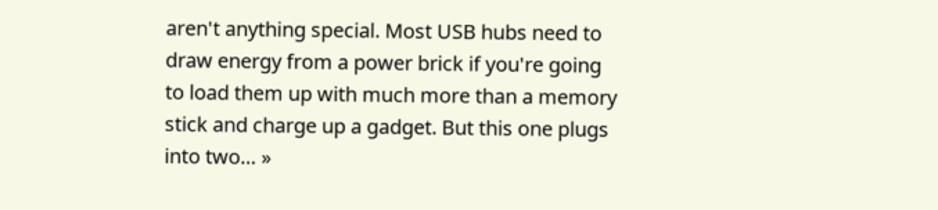aren't anything special. Most USB hubs need to draw energy from a power brick if you're going to load them up with much more than a memory stick and charge up a gadget. But this one plugs into two… »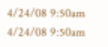4/24/08 9:50am 4/24/08 9:50am